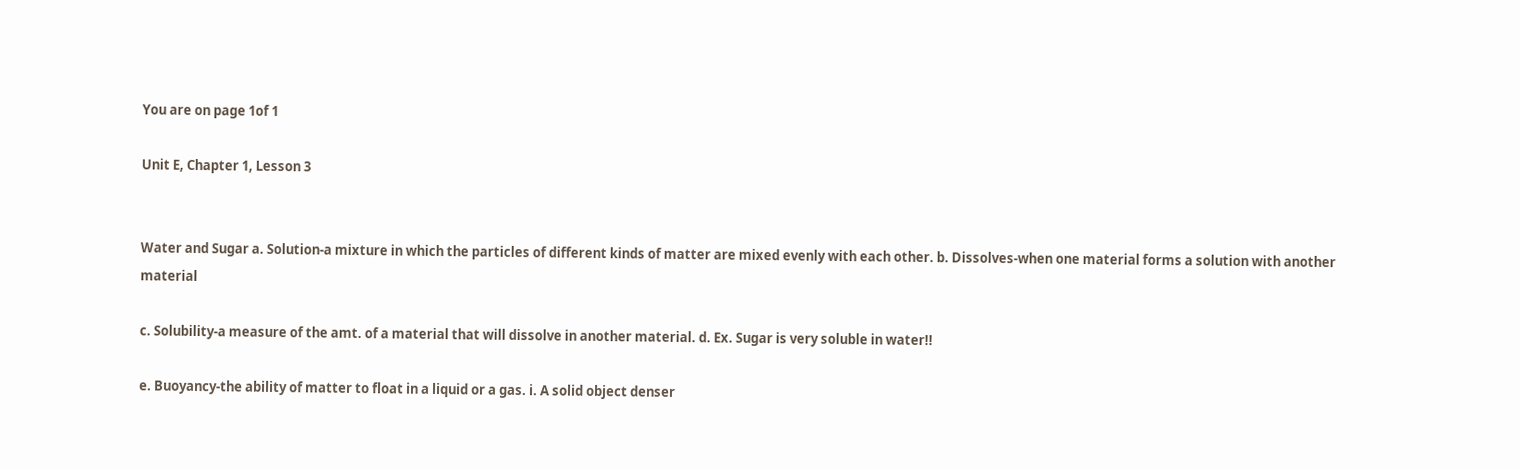You are on page 1of 1

Unit E, Chapter 1, Lesson 3


Water and Sugar a. Solution-a mixture in which the particles of different kinds of matter are mixed evenly with each other. b. Dissolves-when one material forms a solution with another material

c. Solubility-a measure of the amt. of a material that will dissolve in another material. d. Ex. Sugar is very soluble in water!!

e. Buoyancy-the ability of matter to float in a liquid or a gas. i. A solid object denser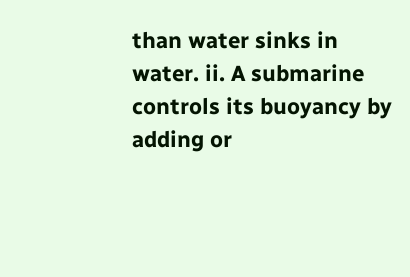than water sinks in water. ii. A submarine controls its buoyancy by adding or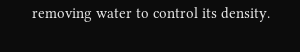removing water to control its density.